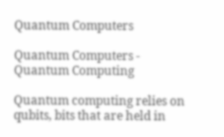Quantum Computers

Quantum Computers - Quantum Computing

Quantum computing relies on qubits, bits that are held in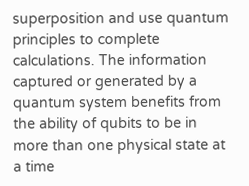superposition and use quantum principles to complete calculations. The information captured or generated by a quantum system benefits from the ability of qubits to be in more than one physical state at a time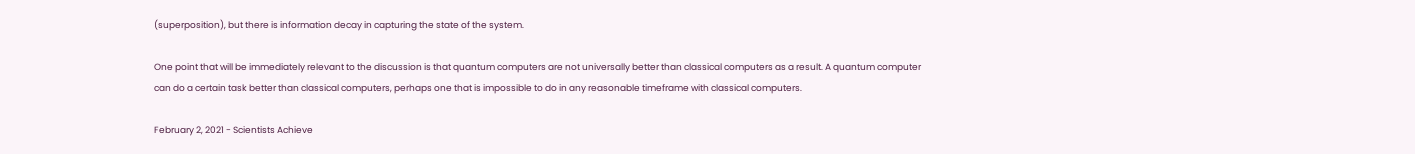(superposition), but there is information decay in capturing the state of the system.

One point that will be immediately relevant to the discussion is that quantum computers are not universally better than classical computers as a result. A quantum computer can do a certain task better than classical computers, perhaps one that is impossible to do in any reasonable timeframe with classical computers.

February 2, 2021 - Scientists Achieve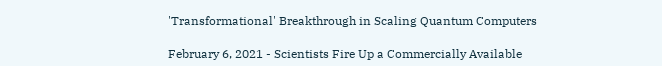'Transformational' Breakthrough in Scaling Quantum Computers

February 6, 2021 - Scientists Fire Up a Commercially Available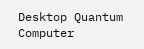Desktop Quantum Computer